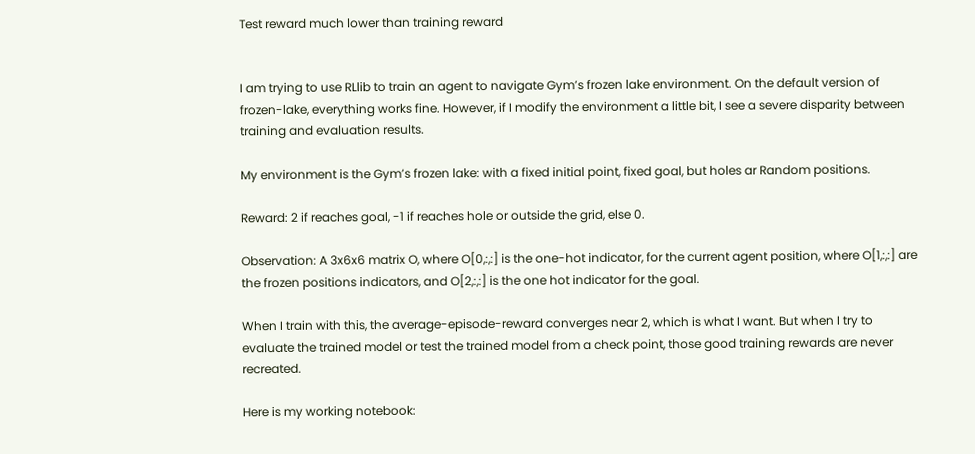Test reward much lower than training reward


I am trying to use RLlib to train an agent to navigate Gym’s frozen lake environment. On the default version of frozen-lake, everything works fine. However, if I modify the environment a little bit, I see a severe disparity between training and evaluation results.

My environment is the Gym’s frozen lake: with a fixed initial point, fixed goal, but holes ar Random positions.

Reward: 2 if reaches goal, -1 if reaches hole or outside the grid, else 0.

Observation: A 3x6x6 matrix O, where O[0,:,:] is the one-hot indicator, for the current agent position, where O[1,:,:] are the frozen positions indicators, and O[2,:,:] is the one hot indicator for the goal.

When I train with this, the average-episode-reward converges near 2, which is what I want. But when I try to evaluate the trained model or test the trained model from a check point, those good training rewards are never recreated.

Here is my working notebook: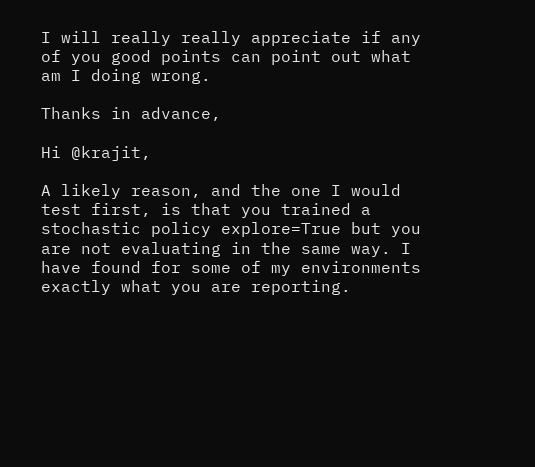I will really really appreciate if any of you good points can point out what am I doing wrong.

Thanks in advance,

Hi @krajit,

A likely reason, and the one I would test first, is that you trained a stochastic policy explore=True but you are not evaluating in the same way. I have found for some of my environments exactly what you are reporting.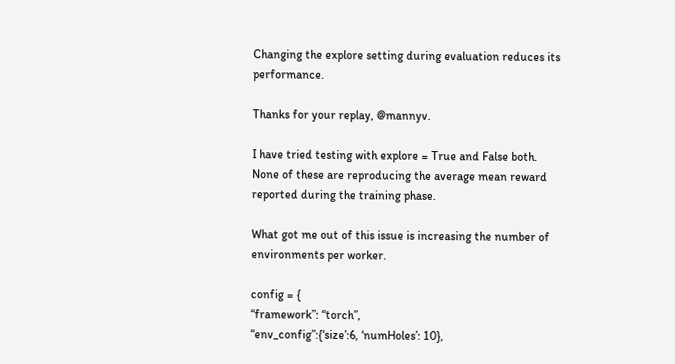Changing the explore setting during evaluation reduces its performance.

Thanks for your replay, @mannyv.

I have tried testing with explore = True and False both. None of these are reproducing the average mean reward reported during the training phase.

What got me out of this issue is increasing the number of environments per worker.

config = {
“framework”: “torch”,
“env_config”:{‘size’:6, ‘numHoles’: 10},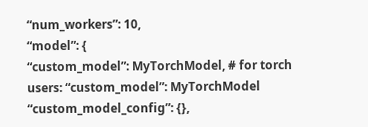“num_workers”: 10,
“model”: {
“custom_model”: MyTorchModel, # for torch users: “custom_model”: MyTorchModel
“custom_model_config”: {},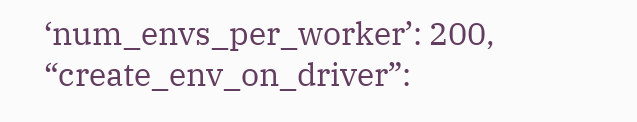‘num_envs_per_worker’: 200,
“create_env_on_driver”: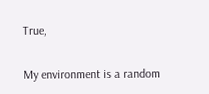True,

My environment is a random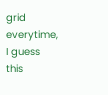grid everytime, I guess this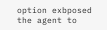option exbposed the agent to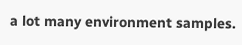a lot many environment samples.